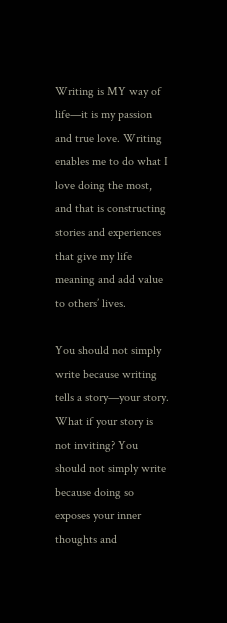Writing is MY way of life—it is my passion and true love. Writing enables me to do what I love doing the most, and that is constructing stories and experiences that give my life meaning and add value to others’ lives.

You should not simply write because writing tells a story—your story. What if your story is not inviting? You should not simply write because doing so exposes your inner thoughts and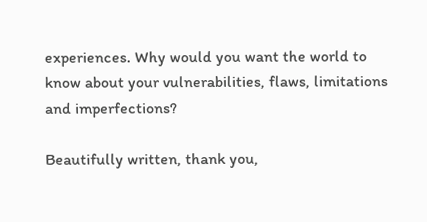experiences. Why would you want the world to know about your vulnerabilities, flaws, limitations and imperfections?

Beautifully written, thank you,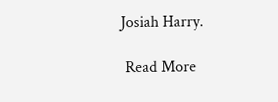Josiah Harry.

 Read More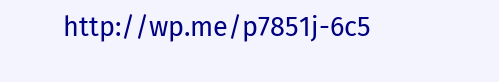http://wp.me/p7851j-6c5